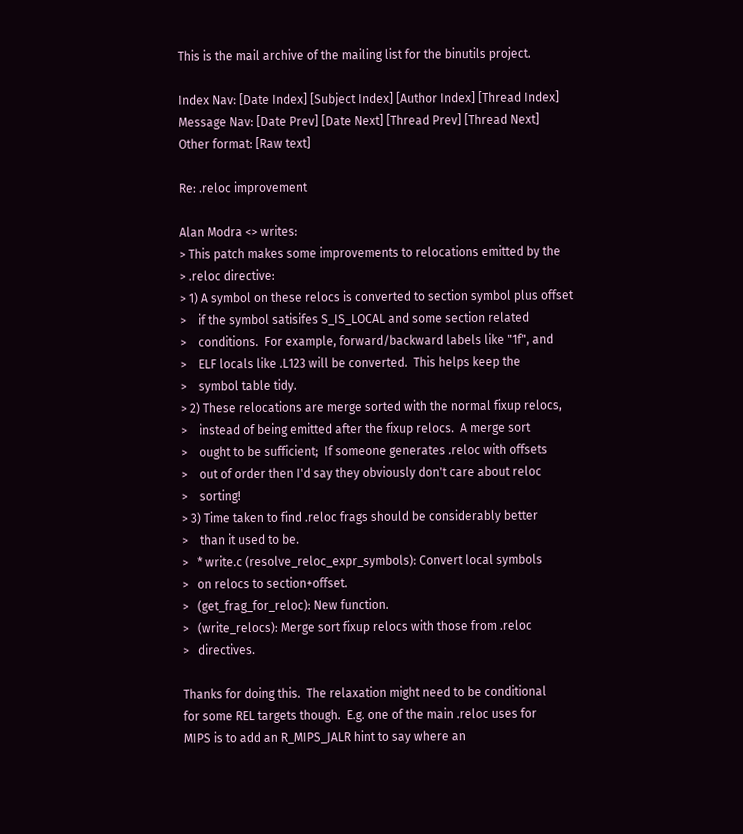This is the mail archive of the mailing list for the binutils project.

Index Nav: [Date Index] [Subject Index] [Author Index] [Thread Index]
Message Nav: [Date Prev] [Date Next] [Thread Prev] [Thread Next]
Other format: [Raw text]

Re: .reloc improvement

Alan Modra <> writes:
> This patch makes some improvements to relocations emitted by the
> .reloc directive:
> 1) A symbol on these relocs is converted to section symbol plus offset
>    if the symbol satisifes S_IS_LOCAL and some section related
>    conditions.  For example, forward/backward labels like "1f", and
>    ELF locals like .L123 will be converted.  This helps keep the
>    symbol table tidy.
> 2) These relocations are merge sorted with the normal fixup relocs,
>    instead of being emitted after the fixup relocs.  A merge sort
>    ought to be sufficient;  If someone generates .reloc with offsets
>    out of order then I'd say they obviously don't care about reloc
>    sorting!
> 3) Time taken to find .reloc frags should be considerably better
>    than it used to be.
>   * write.c (resolve_reloc_expr_symbols): Convert local symbols
>   on relocs to section+offset.
>   (get_frag_for_reloc): New function.
>   (write_relocs): Merge sort fixup relocs with those from .reloc
>   directives.

Thanks for doing this.  The relaxation might need to be conditional
for some REL targets though.  E.g. one of the main .reloc uses for
MIPS is to add an R_MIPS_JALR hint to say where an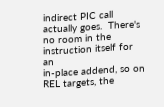indirect PIC call
actually goes.  There's no room in the instruction itself for an
in-place addend, so on REL targets, the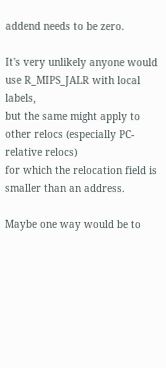addend needs to be zero.

It's very unlikely anyone would use R_MIPS_JALR with local labels,
but the same might apply to other relocs (especially PC-relative relocs)
for which the relocation field is smaller than an address.

Maybe one way would be to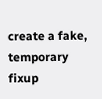create a fake, temporary fixup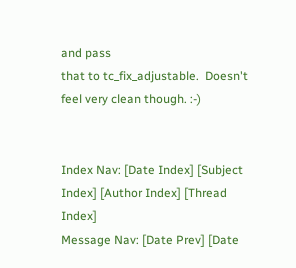and pass
that to tc_fix_adjustable.  Doesn't feel very clean though. :-)


Index Nav: [Date Index] [Subject Index] [Author Index] [Thread Index]
Message Nav: [Date Prev] [Date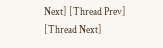Next] [Thread Prev] [Thread Next]